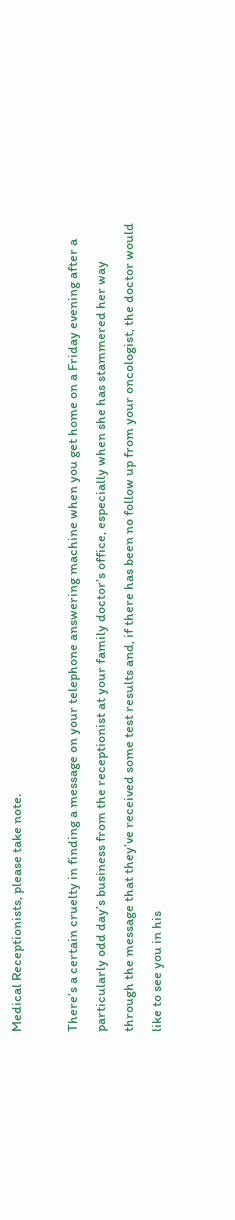Medical Receptionists, please take note.

There’s a certain cruelty in finding a message on your telephone answering machine when you get home on a Friday evening after a particularly odd day’s business from the receptionist at your family doctor’s office, especially when she has stammered her way through the message that they’ve received some test results and, if there has been no follow up from your oncologist, the doctor would like to see you in his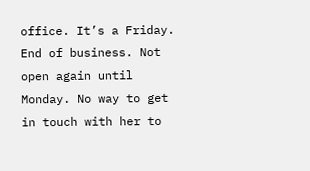office. It’s a Friday. End of business. Not open again until Monday. No way to get in touch with her to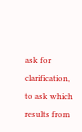ask for clarification, to ask which results from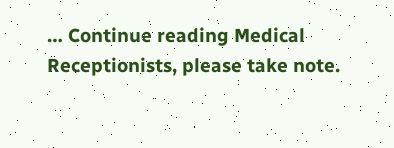… Continue reading Medical Receptionists, please take note.